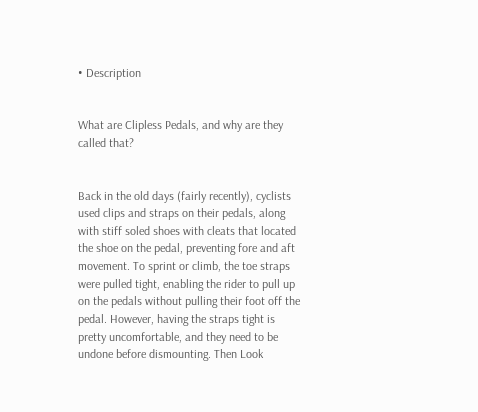• Description


What are Clipless Pedals, and why are they called that?


Back in the old days (fairly recently), cyclists used clips and straps on their pedals, along with stiff soled shoes with cleats that located the shoe on the pedal, preventing fore and aft movement. To sprint or climb, the toe straps were pulled tight, enabling the rider to pull up on the pedals without pulling their foot off the pedal. However, having the straps tight is pretty uncomfortable, and they need to be undone before dismounting. Then Look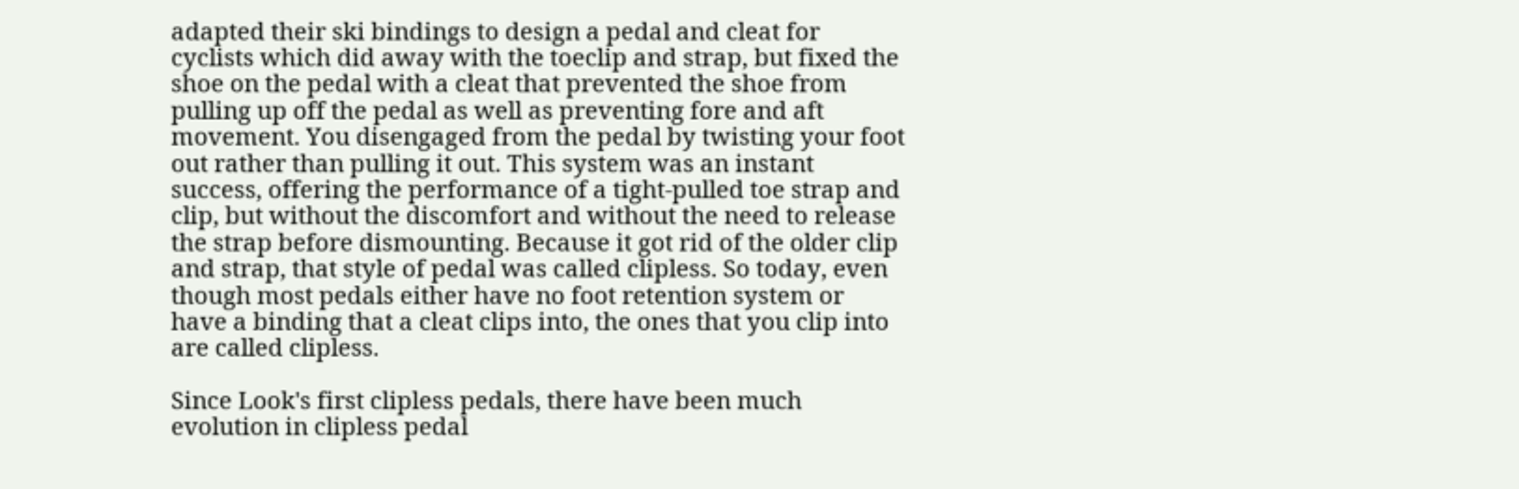adapted their ski bindings to design a pedal and cleat for cyclists which did away with the toeclip and strap, but fixed the shoe on the pedal with a cleat that prevented the shoe from pulling up off the pedal as well as preventing fore and aft movement. You disengaged from the pedal by twisting your foot out rather than pulling it out. This system was an instant success, offering the performance of a tight-pulled toe strap and clip, but without the discomfort and without the need to release the strap before dismounting. Because it got rid of the older clip and strap, that style of pedal was called clipless. So today, even though most pedals either have no foot retention system or have a binding that a cleat clips into, the ones that you clip into are called clipless.

Since Look's first clipless pedals, there have been much evolution in clipless pedal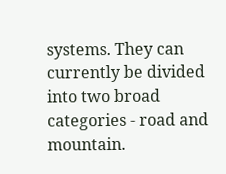systems. They can currently be divided into two broad categories - road and mountain.